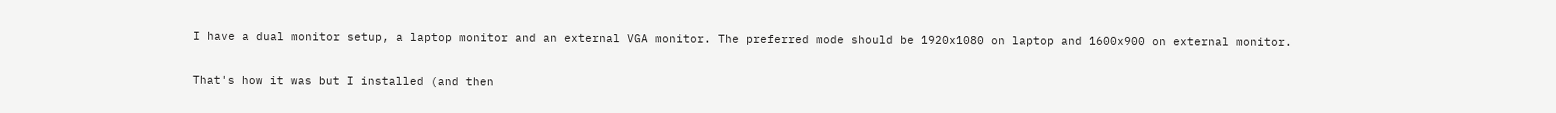I have a dual monitor setup, a laptop monitor and an external VGA monitor. The preferred mode should be 1920x1080 on laptop and 1600x900 on external monitor.

That's how it was but I installed (and then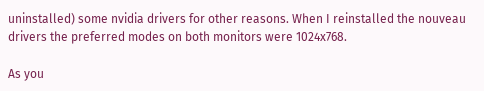uninstalled) some nvidia drivers for other reasons. When I reinstalled the nouveau drivers the preferred modes on both monitors were 1024x768.

As you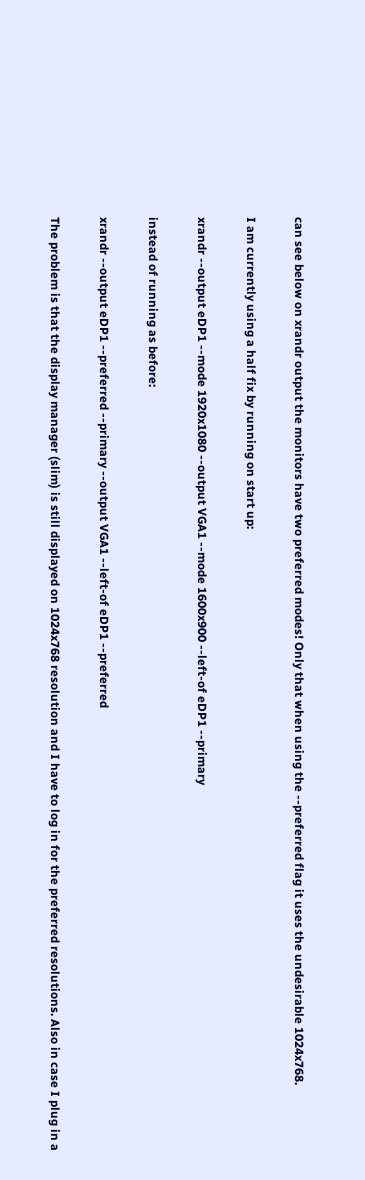can see below on xrandr output the monitors have two preferred modes! Only that when using the --preferred flag it uses the undesirable 1024x768.

I am currently using a half fix by running on start up:

xrandr --output eDP1 --mode 1920x1080 --output VGA1 --mode 1600x900 --left-of eDP1 --primary

instead of running as before:

xrandr --output eDP1 --preferred --primary --output VGA1 --left-of eDP1 --preferred

The problem is that the display manager (slim) is still displayed on 1024x768 resolution and I have to log in for the preferred resolutions. Also in case I plug in a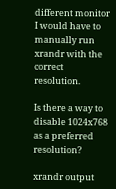different monitor I would have to manually run xrandr with the correct resolution.

Is there a way to disable 1024x768 as a preferred resolution?

xrandr output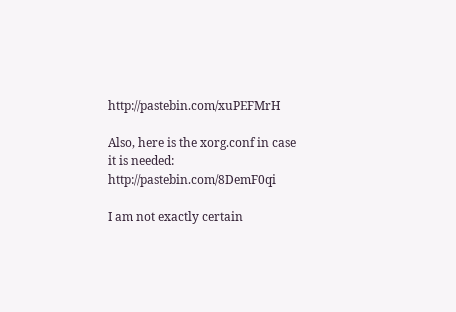http://pastebin.com/xuPEFMrH

Also, here is the xorg.conf in case it is needed: http://pastebin.com/8DemF0qi

I am not exactly certain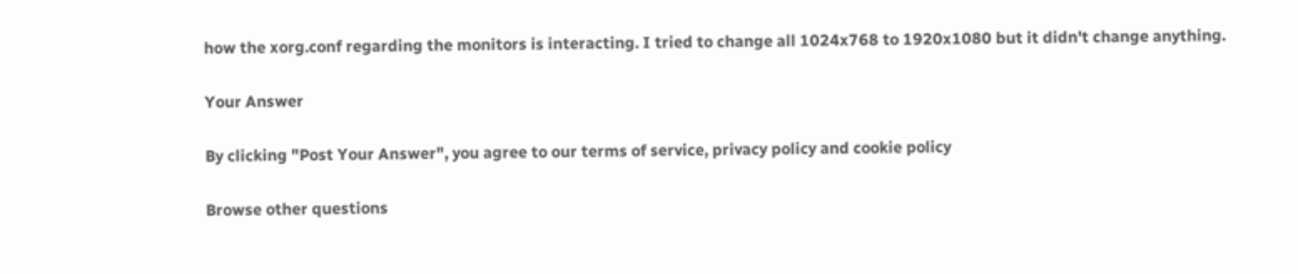how the xorg.conf regarding the monitors is interacting. I tried to change all 1024x768 to 1920x1080 but it didn't change anything.

Your Answer

By clicking "Post Your Answer", you agree to our terms of service, privacy policy and cookie policy

Browse other questions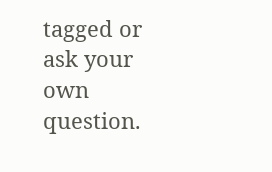tagged or ask your own question.